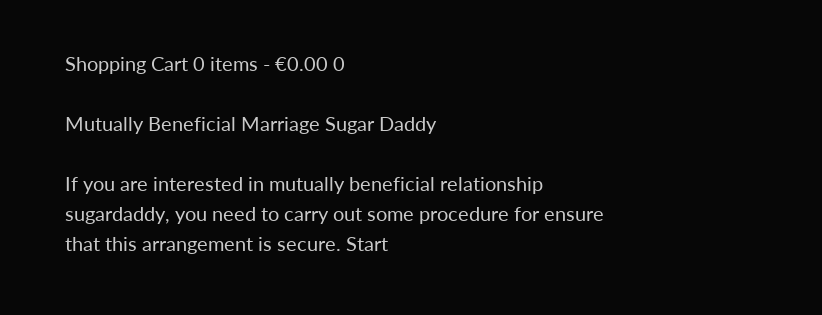Shopping Cart 0 items - €0.00 0

Mutually Beneficial Marriage Sugar Daddy

If you are interested in mutually beneficial relationship sugardaddy, you need to carry out some procedure for ensure that this arrangement is secure. Start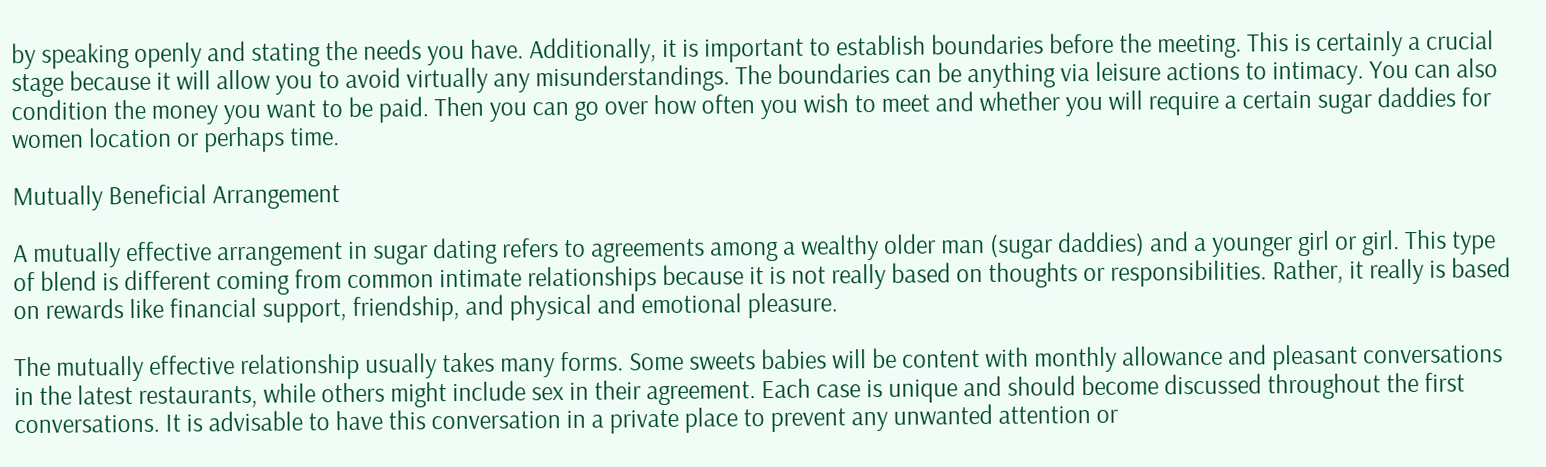by speaking openly and stating the needs you have. Additionally, it is important to establish boundaries before the meeting. This is certainly a crucial stage because it will allow you to avoid virtually any misunderstandings. The boundaries can be anything via leisure actions to intimacy. You can also condition the money you want to be paid. Then you can go over how often you wish to meet and whether you will require a certain sugar daddies for women location or perhaps time.

Mutually Beneficial Arrangement

A mutually effective arrangement in sugar dating refers to agreements among a wealthy older man (sugar daddies) and a younger girl or girl. This type of blend is different coming from common intimate relationships because it is not really based on thoughts or responsibilities. Rather, it really is based on rewards like financial support, friendship, and physical and emotional pleasure.

The mutually effective relationship usually takes many forms. Some sweets babies will be content with monthly allowance and pleasant conversations in the latest restaurants, while others might include sex in their agreement. Each case is unique and should become discussed throughout the first conversations. It is advisable to have this conversation in a private place to prevent any unwanted attention or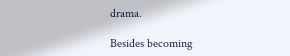drama.

Besides becoming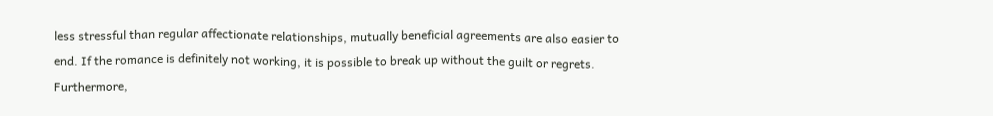less stressful than regular affectionate relationships, mutually beneficial agreements are also easier to end. If the romance is definitely not working, it is possible to break up without the guilt or regrets. Furthermore,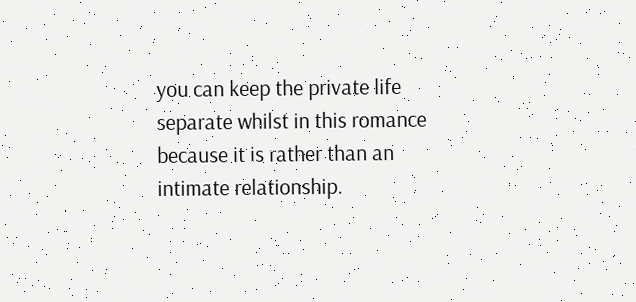you can keep the private life separate whilst in this romance because it is rather than an intimate relationship.